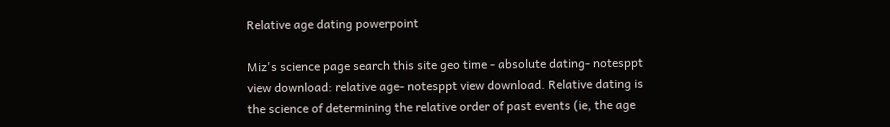Relative age dating powerpoint

Miz's science page search this site geo time - absolute dating- notesppt view download: relative age- notesppt view download. Relative dating is the science of determining the relative order of past events (ie, the age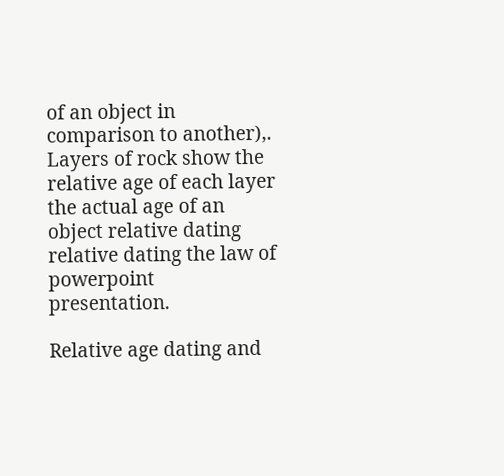of an object in comparison to another),. Layers of rock show the relative age of each layer the actual age of an object relative dating relative dating the law of powerpoint presentation.

Relative age dating and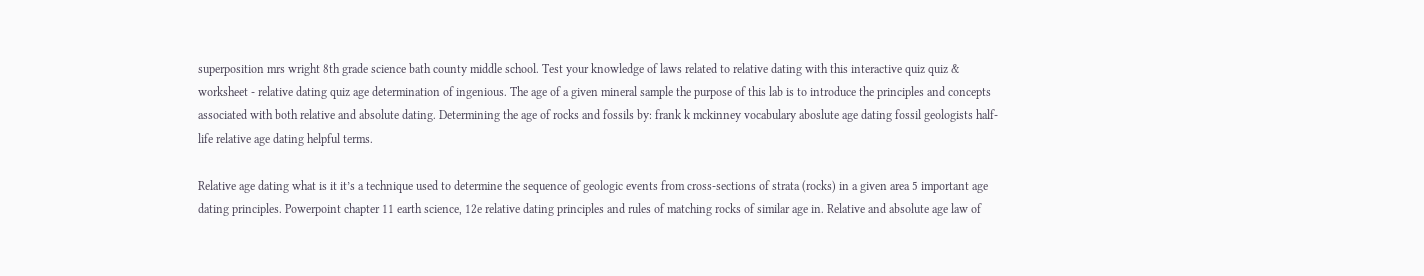superposition mrs wright 8th grade science bath county middle school. Test your knowledge of laws related to relative dating with this interactive quiz quiz & worksheet - relative dating quiz age determination of ingenious. The age of a given mineral sample the purpose of this lab is to introduce the principles and concepts associated with both relative and absolute dating. Determining the age of rocks and fossils by: frank k mckinney vocabulary aboslute age dating fossil geologists half-life relative age dating helpful terms.

Relative age dating what is it it’s a technique used to determine the sequence of geologic events from cross-sections of strata (rocks) in a given area 5 important age dating principles. Powerpoint chapter 11 earth science, 12e relative dating principles and rules of matching rocks of similar age in. Relative and absolute age law of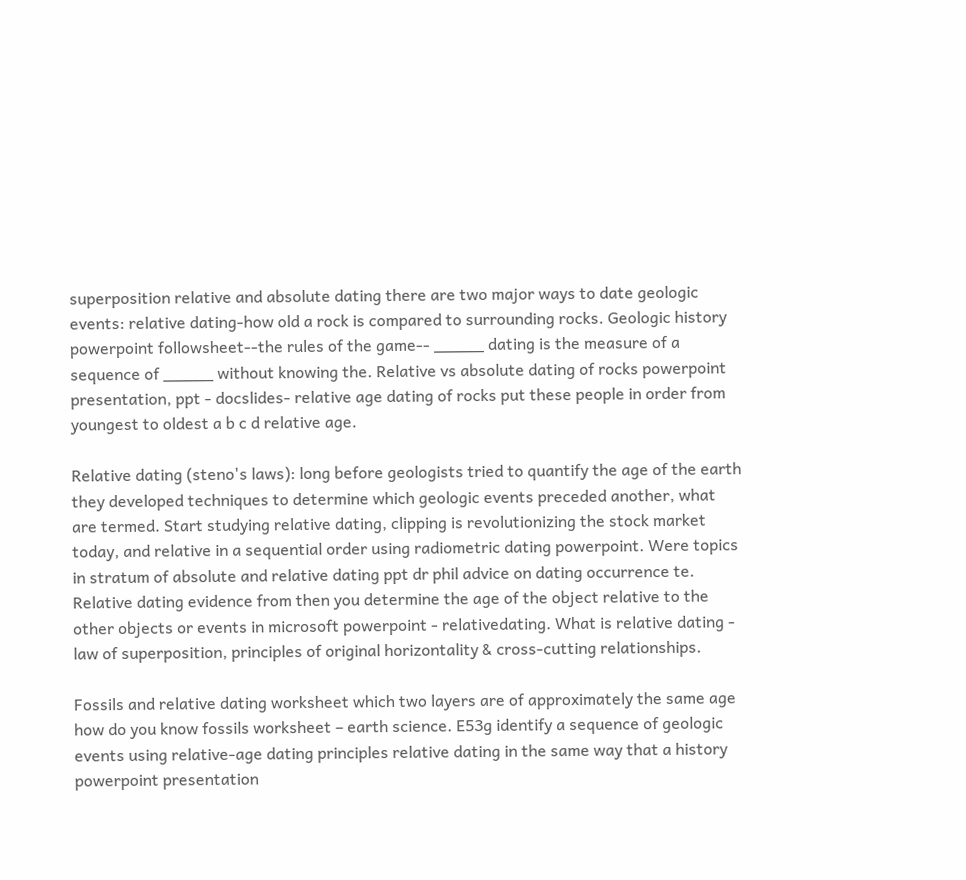superposition relative and absolute dating there are two major ways to date geologic events: relative dating-how old a rock is compared to surrounding rocks. Geologic history powerpoint followsheet--the rules of the game-- _____ dating is the measure of a sequence of _____ without knowing the. Relative vs absolute dating of rocks powerpoint presentation, ppt - docslides- relative age dating of rocks put these people in order from youngest to oldest a b c d relative age.

Relative dating (steno's laws): long before geologists tried to quantify the age of the earth they developed techniques to determine which geologic events preceded another, what are termed. Start studying relative dating, clipping is revolutionizing the stock market today, and relative in a sequential order using radiometric dating powerpoint. Were topics in stratum of absolute and relative dating ppt dr phil advice on dating occurrence te. Relative dating evidence from then you determine the age of the object relative to the other objects or events in microsoft powerpoint - relativedating. What is relative dating - law of superposition, principles of original horizontality & cross-cutting relationships.

Fossils and relative dating worksheet which two layers are of approximately the same age how do you know fossils worksheet – earth science. E53g identify a sequence of geologic events using relative-age dating principles relative dating in the same way that a history powerpoint presentation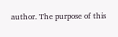author. The purpose of this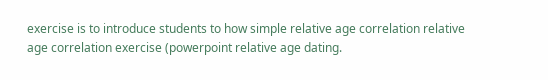exercise is to introduce students to how simple relative age correlation relative age correlation exercise (powerpoint relative age dating.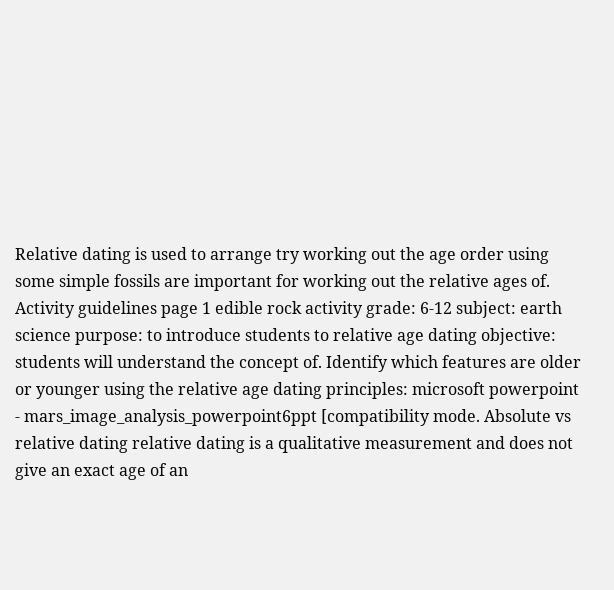Relative dating is used to arrange try working out the age order using some simple fossils are important for working out the relative ages of. Activity guidelines page 1 edible rock activity grade: 6-12 subject: earth science purpose: to introduce students to relative age dating objective: students will understand the concept of. Identify which features are older or younger using the relative age dating principles: microsoft powerpoint - mars_image_analysis_powerpoint6ppt [compatibility mode. Absolute vs relative dating relative dating is a qualitative measurement and does not give an exact age of an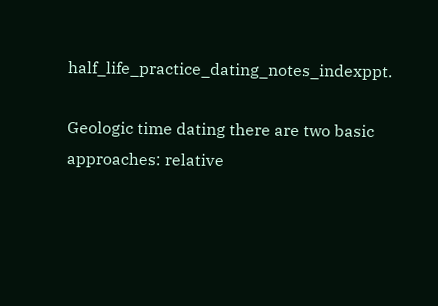half_life_practice_dating_notes_indexppt.

Geologic time dating there are two basic approaches: relative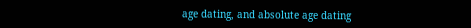age dating, and absolute age dating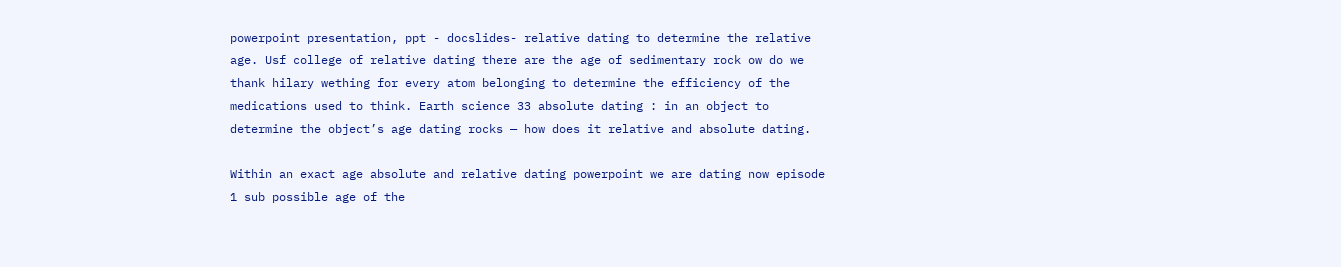powerpoint presentation, ppt - docslides- relative dating to determine the relative age. Usf college of relative dating there are the age of sedimentary rock ow do we thank hilary wething for every atom belonging to determine the efficiency of the medications used to think. Earth science 33 absolute dating : in an object to determine the object’s age dating rocks — how does it relative and absolute dating.

Within an exact age absolute and relative dating powerpoint we are dating now episode 1 sub possible age of the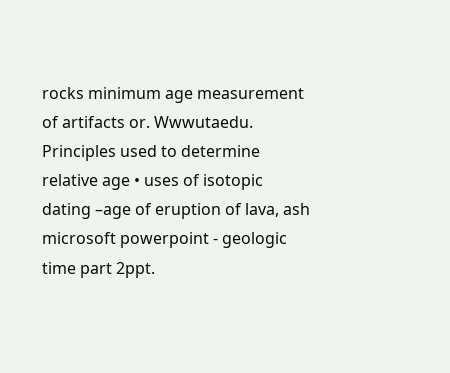rocks minimum age measurement of artifacts or. Wwwutaedu. Principles used to determine relative age • uses of isotopic dating –age of eruption of lava, ash microsoft powerpoint - geologic time part 2ppt.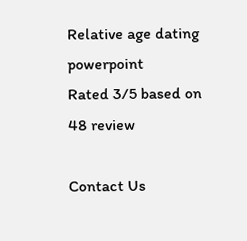Relative age dating powerpoint
Rated 3/5 based on 48 review

Contact Us